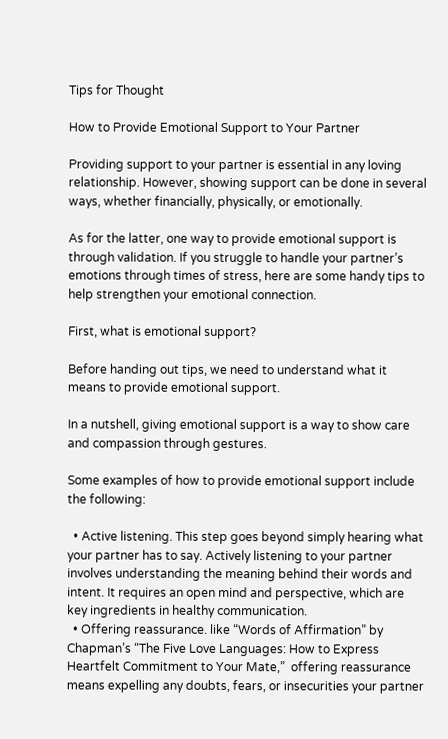Tips for Thought

How to Provide Emotional Support to Your Partner

Providing support to your partner is essential in any loving relationship. However, showing support can be done in several ways, whether financially, physically, or emotionally.

As for the latter, one way to provide emotional support is through validation. If you struggle to handle your partner’s emotions through times of stress, here are some handy tips to help strengthen your emotional connection.

First, what is emotional support?

Before handing out tips, we need to understand what it means to provide emotional support.

In a nutshell, giving emotional support is a way to show care and compassion through gestures.

Some examples of how to provide emotional support include the following:

  • Active listening. This step goes beyond simply hearing what your partner has to say. Actively listening to your partner involves understanding the meaning behind their words and intent. It requires an open mind and perspective, which are key ingredients in healthy communication.
  • Offering reassurance. like “Words of Affirmation” by Chapman’s “The Five Love Languages: How to Express Heartfelt Commitment to Your Mate,”  offering reassurance means expelling any doubts, fears, or insecurities your partner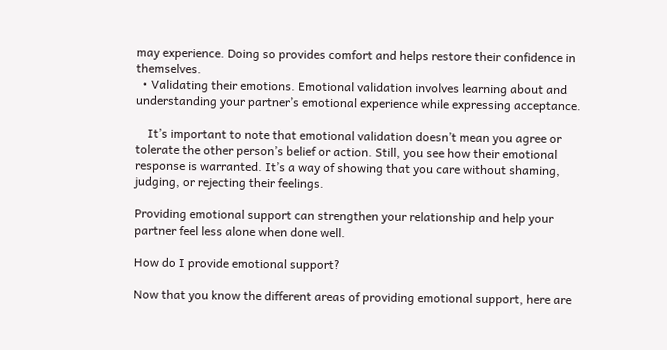may experience. Doing so provides comfort and helps restore their confidence in themselves.
  • Validating their emotions. Emotional validation involves learning about and understanding your partner’s emotional experience while expressing acceptance.

    It’s important to note that emotional validation doesn’t mean you agree or tolerate the other person’s belief or action. Still, you see how their emotional response is warranted. It’s a way of showing that you care without shaming, judging, or rejecting their feelings.

Providing emotional support can strengthen your relationship and help your partner feel less alone when done well.

How do I provide emotional support?

Now that you know the different areas of providing emotional support, here are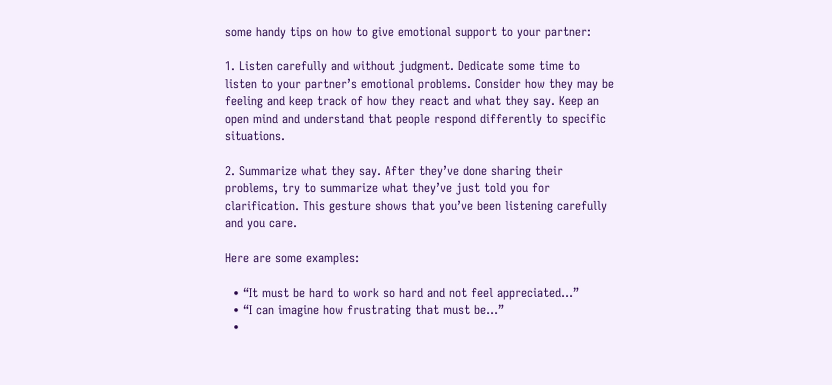some handy tips on how to give emotional support to your partner:

1. Listen carefully and without judgment. Dedicate some time to listen to your partner’s emotional problems. Consider how they may be feeling and keep track of how they react and what they say. Keep an open mind and understand that people respond differently to specific situations.

2. Summarize what they say. After they’ve done sharing their problems, try to summarize what they’ve just told you for clarification. This gesture shows that you’ve been listening carefully and you care.

Here are some examples:

  • “It must be hard to work so hard and not feel appreciated…”
  • “I can imagine how frustrating that must be…”
  •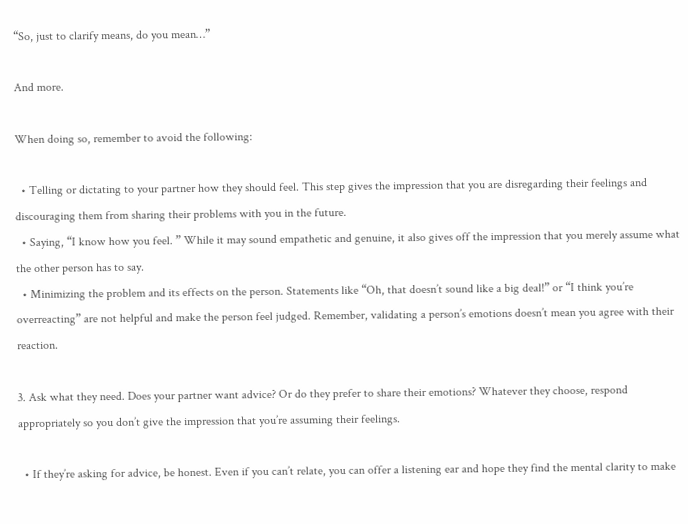“So, just to clarify means, do you mean…”

And more.

When doing so, remember to avoid the following:

  • Telling or dictating to your partner how they should feel. This step gives the impression that you are disregarding their feelings and discouraging them from sharing their problems with you in the future.
  • Saying, “I know how you feel. ” While it may sound empathetic and genuine, it also gives off the impression that you merely assume what the other person has to say.
  • Minimizing the problem and its effects on the person. Statements like “Oh, that doesn’t sound like a big deal!” or “I think you’re overreacting” are not helpful and make the person feel judged. Remember, validating a person’s emotions doesn’t mean you agree with their reaction.

3. Ask what they need. Does your partner want advice? Or do they prefer to share their emotions? Whatever they choose, respond appropriately so you don’t give the impression that you’re assuming their feelings.

  • If they’re asking for advice, be honest. Even if you can’t relate, you can offer a listening ear and hope they find the mental clarity to make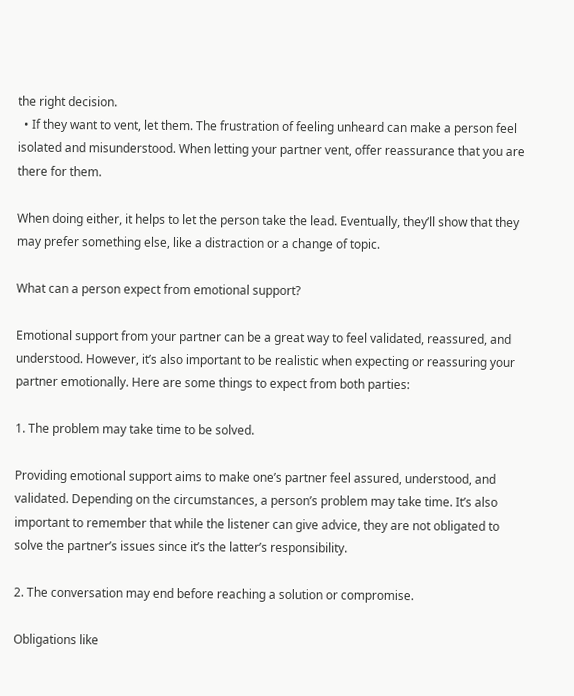the right decision.
  • If they want to vent, let them. The frustration of feeling unheard can make a person feel isolated and misunderstood. When letting your partner vent, offer reassurance that you are there for them.

When doing either, it helps to let the person take the lead. Eventually, they’ll show that they may prefer something else, like a distraction or a change of topic.

What can a person expect from emotional support?

Emotional support from your partner can be a great way to feel validated, reassured, and understood. However, it’s also important to be realistic when expecting or reassuring your partner emotionally. Here are some things to expect from both parties:

1. The problem may take time to be solved.

Providing emotional support aims to make one’s partner feel assured, understood, and validated. Depending on the circumstances, a person’s problem may take time. It’s also important to remember that while the listener can give advice, they are not obligated to solve the partner’s issues since it’s the latter’s responsibility.

2. The conversation may end before reaching a solution or compromise.

Obligations like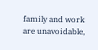family and work are unavoidable,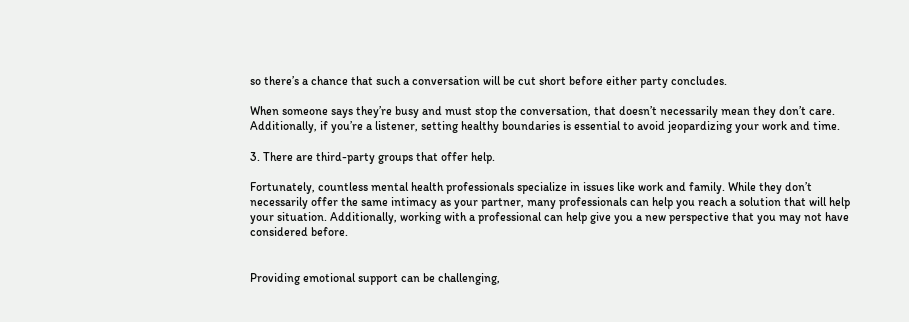so there’s a chance that such a conversation will be cut short before either party concludes.

When someone says they’re busy and must stop the conversation, that doesn’t necessarily mean they don’t care. Additionally, if you’re a listener, setting healthy boundaries is essential to avoid jeopardizing your work and time.

3. There are third-party groups that offer help.

Fortunately, countless mental health professionals specialize in issues like work and family. While they don’t necessarily offer the same intimacy as your partner, many professionals can help you reach a solution that will help your situation. Additionally, working with a professional can help give you a new perspective that you may not have considered before.


Providing emotional support can be challenging,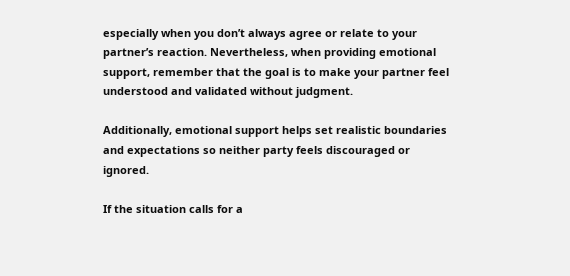especially when you don’t always agree or relate to your partner’s reaction. Nevertheless, when providing emotional support, remember that the goal is to make your partner feel understood and validated without judgment.

Additionally, emotional support helps set realistic boundaries and expectations so neither party feels discouraged or ignored.

If the situation calls for a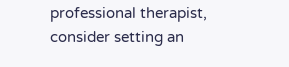professional therapist, consider setting an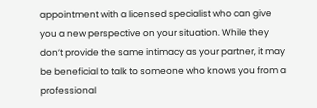appointment with a licensed specialist who can give you a new perspective on your situation. While they don’t provide the same intimacy as your partner, it may be beneficial to talk to someone who knows you from a professional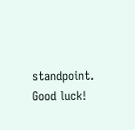standpoint. Good luck!